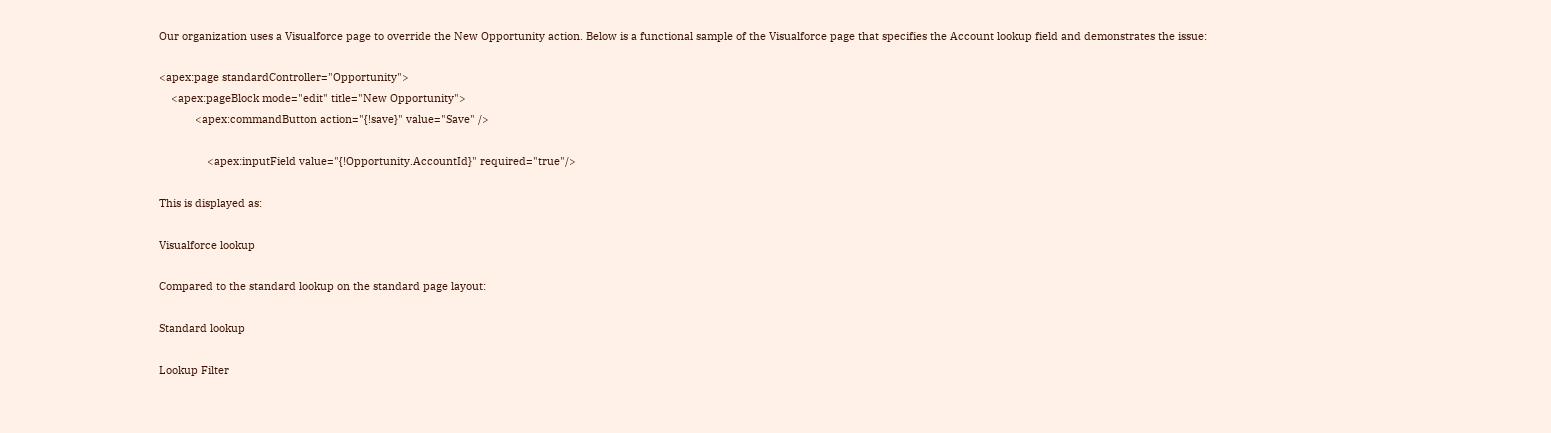Our organization uses a Visualforce page to override the New Opportunity action. Below is a functional sample of the Visualforce page that specifies the Account lookup field and demonstrates the issue:

<apex:page standardController="Opportunity">
    <apex:pageBlock mode="edit" title="New Opportunity">
            <apex:commandButton action="{!save}" value="Save" />

                <apex:inputField value="{!Opportunity.AccountId}" required="true"/>

This is displayed as:

Visualforce lookup

Compared to the standard lookup on the standard page layout:

Standard lookup

Lookup Filter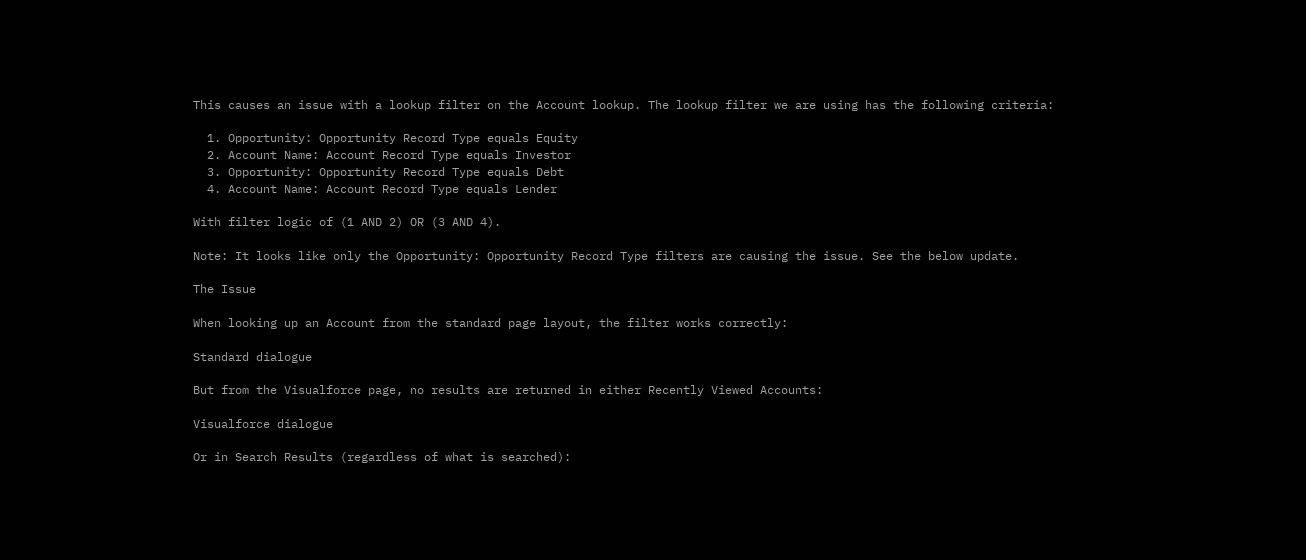This causes an issue with a lookup filter on the Account lookup. The lookup filter we are using has the following criteria:

  1. Opportunity: Opportunity Record Type equals Equity
  2. Account Name: Account Record Type equals Investor
  3. Opportunity: Opportunity Record Type equals Debt
  4. Account Name: Account Record Type equals Lender

With filter logic of (1 AND 2) OR (3 AND 4).

Note: It looks like only the Opportunity: Opportunity Record Type filters are causing the issue. See the below update.

The Issue

When looking up an Account from the standard page layout, the filter works correctly:

Standard dialogue

But from the Visualforce page, no results are returned in either Recently Viewed Accounts:

Visualforce dialogue

Or in Search Results (regardless of what is searched):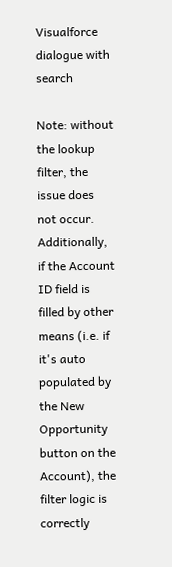Visualforce dialogue with search

Note: without the lookup filter, the issue does not occur. Additionally, if the Account ID field is filled by other means (i.e. if it's auto populated by the New Opportunity button on the Account), the filter logic is correctly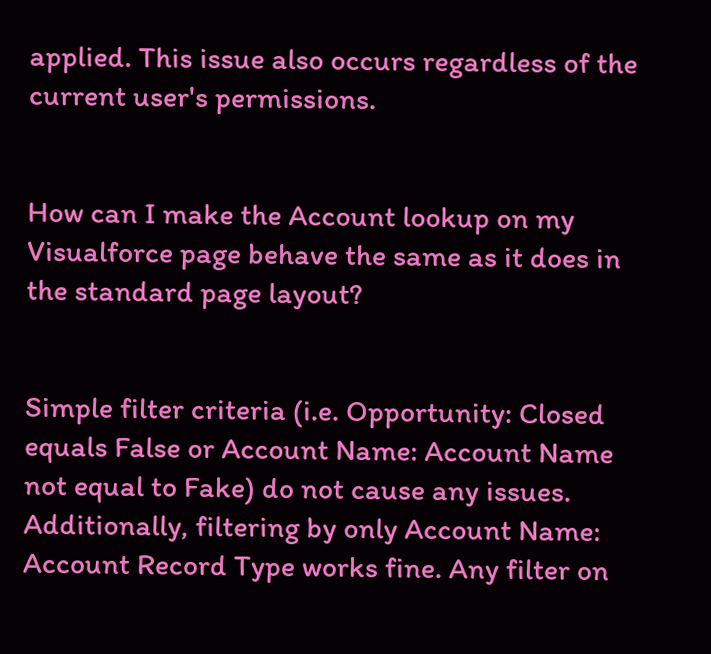applied. This issue also occurs regardless of the current user's permissions.


How can I make the Account lookup on my Visualforce page behave the same as it does in the standard page layout?


Simple filter criteria (i.e. Opportunity: Closed equals False or Account Name: Account Name not equal to Fake) do not cause any issues. Additionally, filtering by only Account Name: Account Record Type works fine. Any filter on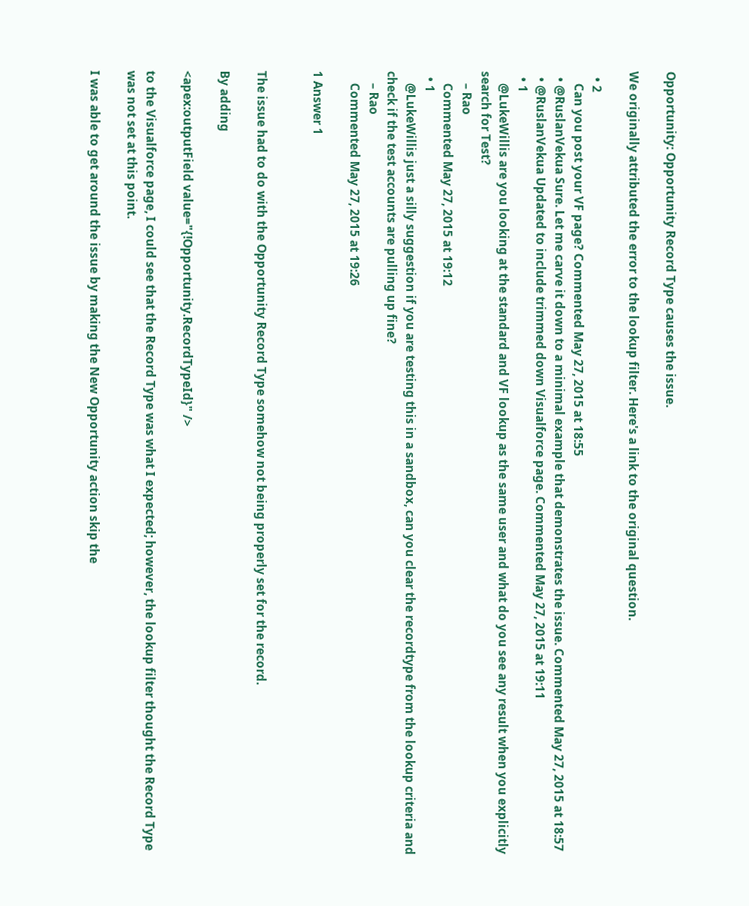Opportunity: Opportunity Record Type causes the issue.

We originally attributed the error to the lookup filter. Here's a link to the original question.

  • 2
    Can you post your VF page? Commented May 27, 2015 at 18:55
  • @RuslanVekua Sure. Let me carve it down to a minimal example that demonstrates the issue. Commented May 27, 2015 at 18:57
  • @RuslanVekua Updated to include trimmed down Visualforce page. Commented May 27, 2015 at 19:11
  • 1
    @LukeWillis are you looking at the standard and VF lookup as the same user and what do you see any result when you explicitly search for Test?
    – Rao
    Commented May 27, 2015 at 19:12
  • 1
    @LukeWillis just a silly suggestion if you are testing this in a sandbox, can you clear the recordtype from the lookup criteria and check if the test accounts are pulling up fine?
    – Rao
    Commented May 27, 2015 at 19:26

1 Answer 1


The issue had to do with the Opportunity Record Type somehow not being properly set for the record.

By adding

<apex:outputField value="{!Opportunity.RecordTypeId}" />

to the Visualforce page, I could see that the Record Type was what I expected; however, the lookup filter thought the Record Type was not set at this point.

I was able to get around the issue by making the New Opportunity action skip the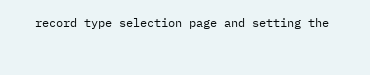record type selection page and setting the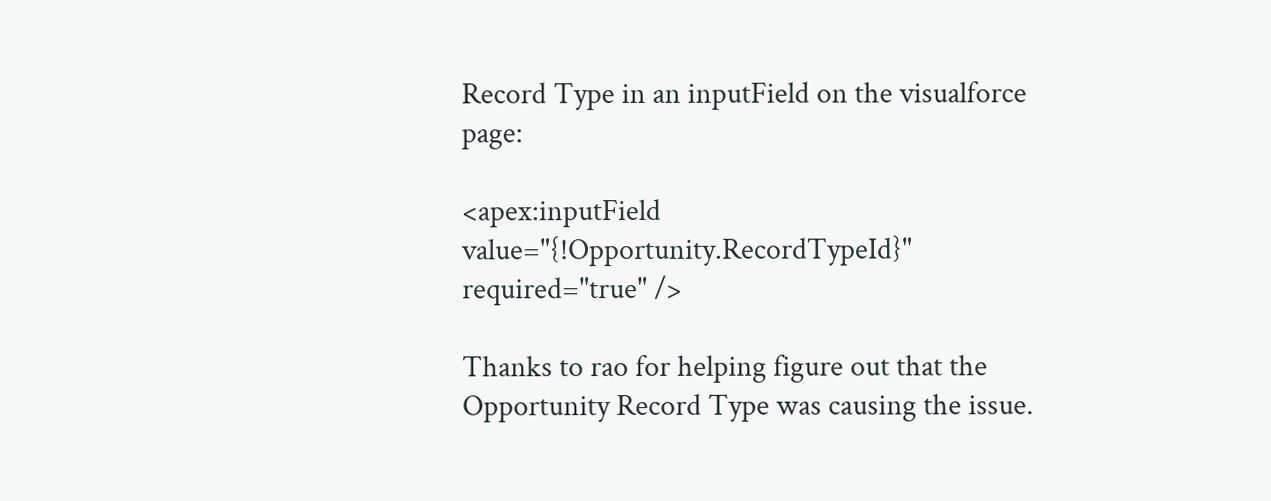Record Type in an inputField on the visualforce page:

<apex:inputField value="{!Opportunity.RecordTypeId}" required="true" />

Thanks to rao for helping figure out that the Opportunity Record Type was causing the issue.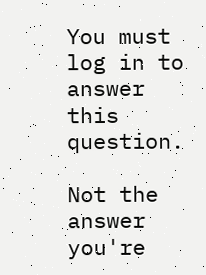You must log in to answer this question.

Not the answer you're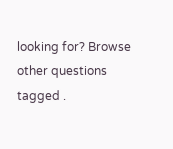looking for? Browse other questions tagged .